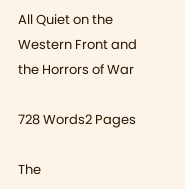All Quiet on the Western Front and the Horrors of War

728 Words2 Pages

The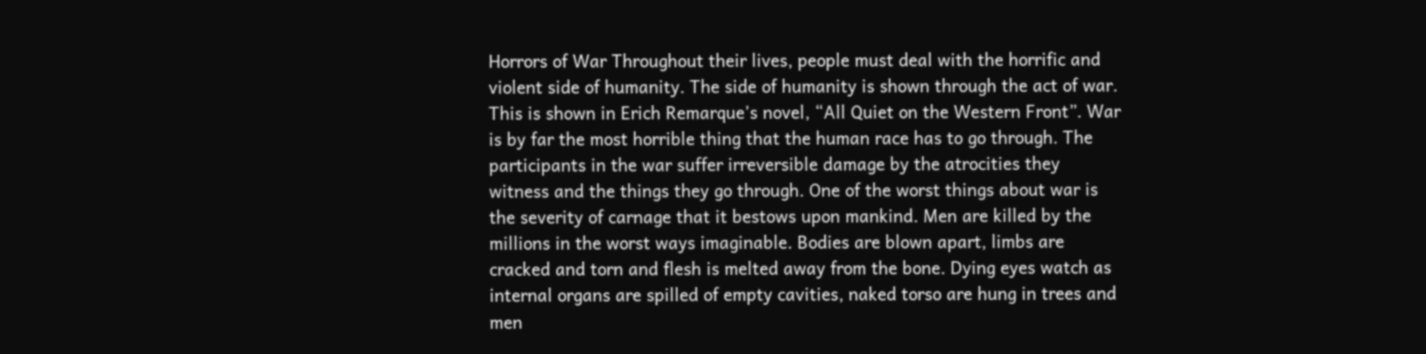Horrors of War Throughout their lives, people must deal with the horrific and violent side of humanity. The side of humanity is shown through the act of war. This is shown in Erich Remarque’s novel, “All Quiet on the Western Front”. War is by far the most horrible thing that the human race has to go through. The participants in the war suffer irreversible damage by the atrocities they witness and the things they go through. One of the worst things about war is the severity of carnage that it bestows upon mankind. Men are killed by the millions in the worst ways imaginable. Bodies are blown apart, limbs are cracked and torn and flesh is melted away from the bone. Dying eyes watch as internal organs are spilled of empty cavities, naked torso are hung in trees and men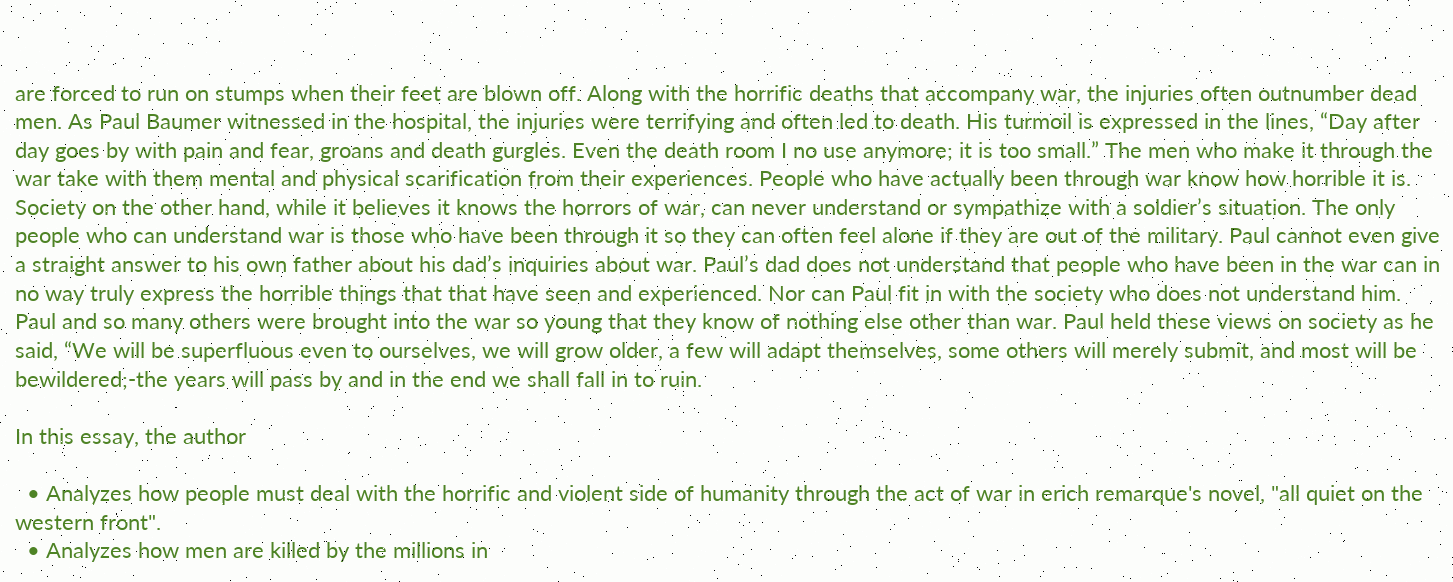are forced to run on stumps when their feet are blown off. Along with the horrific deaths that accompany war, the injuries often outnumber dead men. As Paul Baumer witnessed in the hospital, the injuries were terrifying and often led to death. His turmoil is expressed in the lines, “Day after day goes by with pain and fear, groans and death gurgles. Even the death room I no use anymore; it is too small.” The men who make it through the war take with them mental and physical scarification from their experiences. People who have actually been through war know how horrible it is. Society on the other hand, while it believes it knows the horrors of war, can never understand or sympathize with a soldier’s situation. The only people who can understand war is those who have been through it so they can often feel alone if they are out of the military. Paul cannot even give a straight answer to his own father about his dad’s inquiries about war. Paul’s dad does not understand that people who have been in the war can in no way truly express the horrible things that that have seen and experienced. Nor can Paul fit in with the society who does not understand him. Paul and so many others were brought into the war so young that they know of nothing else other than war. Paul held these views on society as he said, “We will be superfluous even to ourselves, we will grow older, a few will adapt themselves, some others will merely submit, and most will be bewildered;-the years will pass by and in the end we shall fall in to ruin.

In this essay, the author

  • Analyzes how people must deal with the horrific and violent side of humanity through the act of war in erich remarque's novel, "all quiet on the western front".
  • Analyzes how men are killed by the millions in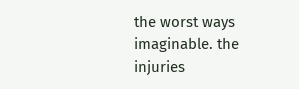the worst ways imaginable. the injuries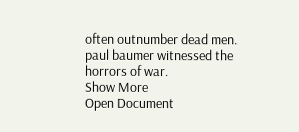often outnumber dead men. paul baumer witnessed the horrors of war.
Show More
Open Document